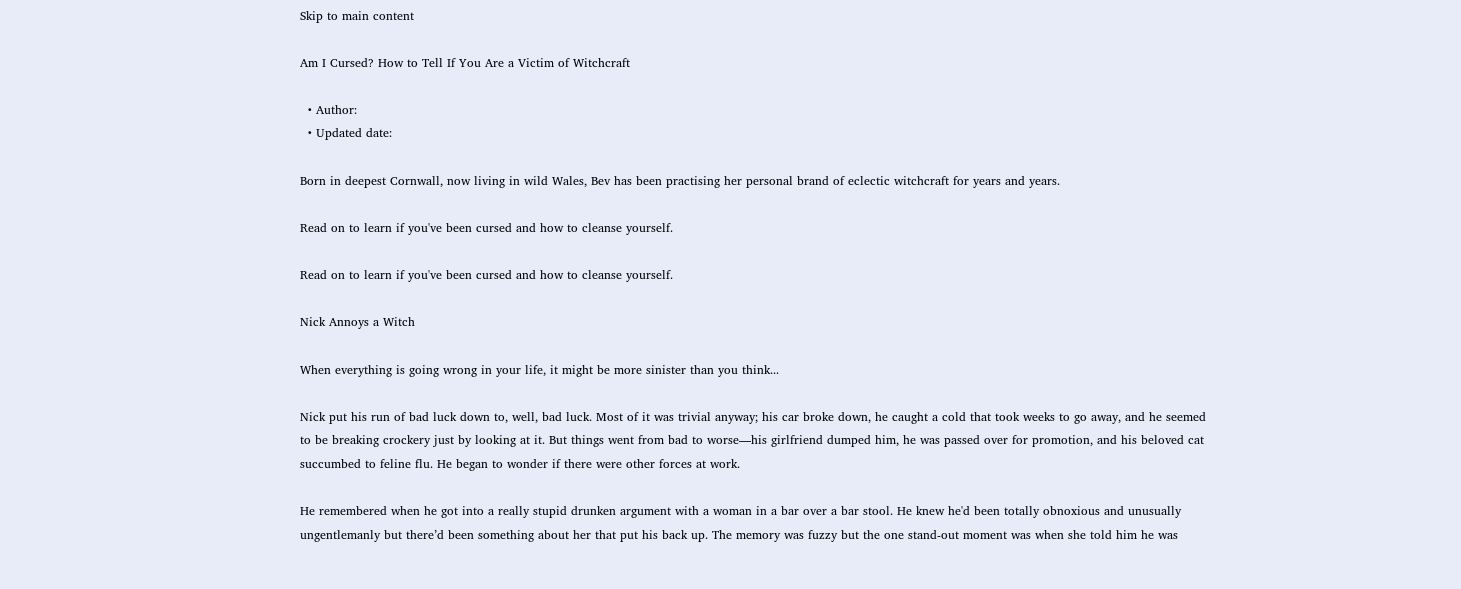Skip to main content

Am I Cursed? How to Tell If You Are a Victim of Witchcraft

  • Author:
  • Updated date:

Born in deepest Cornwall, now living in wild Wales, Bev has been practising her personal brand of eclectic witchcraft for years and years.

Read on to learn if you've been cursed and how to cleanse yourself.

Read on to learn if you've been cursed and how to cleanse yourself.

Nick Annoys a Witch

When everything is going wrong in your life, it might be more sinister than you think...

Nick put his run of bad luck down to, well, bad luck. Most of it was trivial anyway; his car broke down, he caught a cold that took weeks to go away, and he seemed to be breaking crockery just by looking at it. But things went from bad to worse—his girlfriend dumped him, he was passed over for promotion, and his beloved cat succumbed to feline flu. He began to wonder if there were other forces at work.

He remembered when he got into a really stupid drunken argument with a woman in a bar over a bar stool. He knew he'd been totally obnoxious and unusually ungentlemanly but there’d been something about her that put his back up. The memory was fuzzy but the one stand-out moment was when she told him he was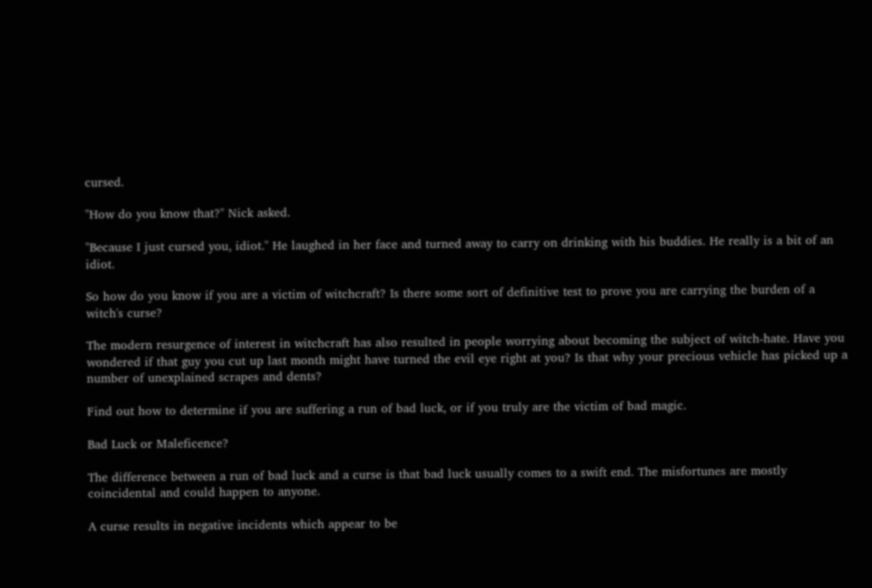cursed.

"How do you know that?" Nick asked.

"Because I just cursed you, idiot." He laughed in her face and turned away to carry on drinking with his buddies. He really is a bit of an idiot.

So how do you know if you are a victim of witchcraft? Is there some sort of definitive test to prove you are carrying the burden of a witch's curse?

The modern resurgence of interest in witchcraft has also resulted in people worrying about becoming the subject of witch-hate. Have you wondered if that guy you cut up last month might have turned the evil eye right at you? Is that why your precious vehicle has picked up a number of unexplained scrapes and dents?

Find out how to determine if you are suffering a run of bad luck, or if you truly are the victim of bad magic.

Bad Luck or Maleficence?

The difference between a run of bad luck and a curse is that bad luck usually comes to a swift end. The misfortunes are mostly coincidental and could happen to anyone.

A curse results in negative incidents which appear to be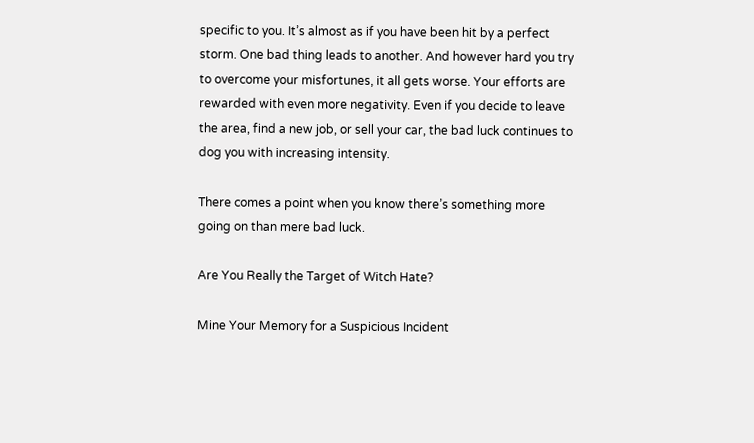specific to you. It’s almost as if you have been hit by a perfect storm. One bad thing leads to another. And however hard you try to overcome your misfortunes, it all gets worse. Your efforts are rewarded with even more negativity. Even if you decide to leave the area, find a new job, or sell your car, the bad luck continues to dog you with increasing intensity.

There comes a point when you know there’s something more going on than mere bad luck.

Are You Really the Target of Witch Hate?

Mine Your Memory for a Suspicious Incident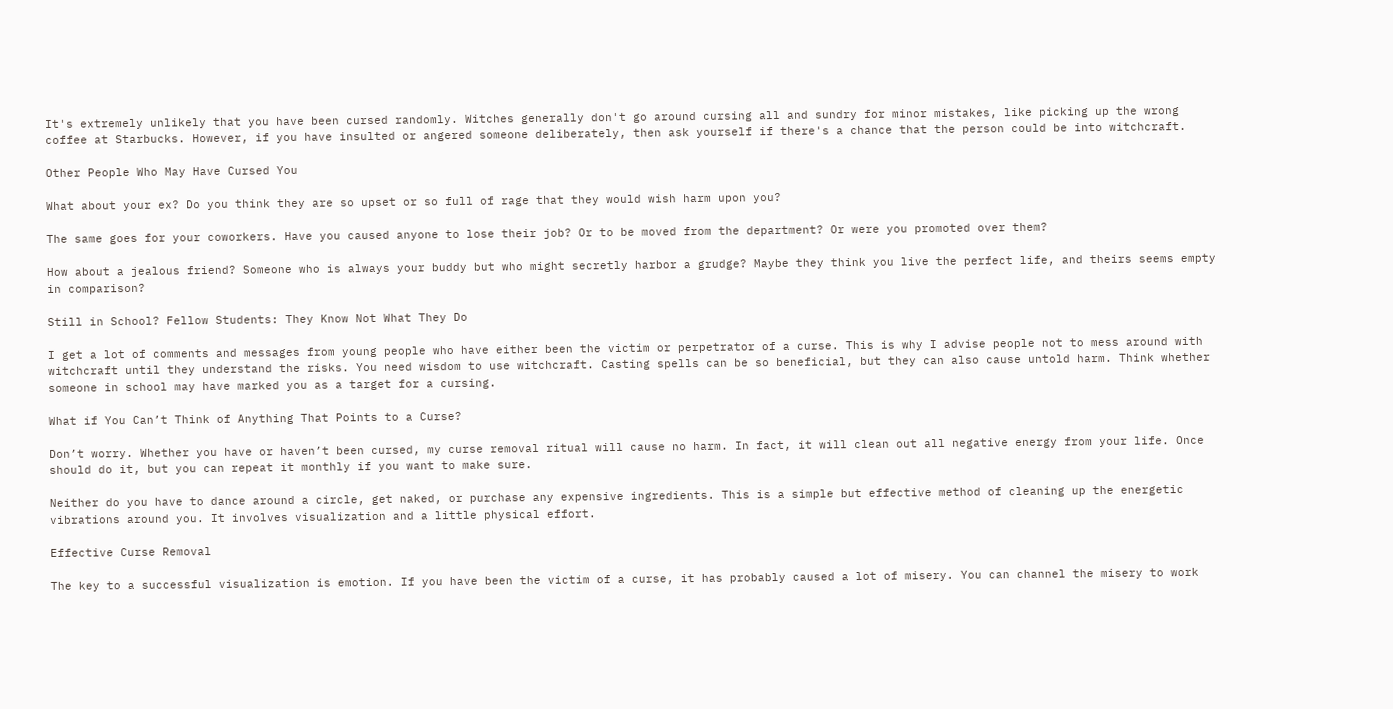It's extremely unlikely that you have been cursed randomly. Witches generally don't go around cursing all and sundry for minor mistakes, like picking up the wrong coffee at Starbucks. However, if you have insulted or angered someone deliberately, then ask yourself if there's a chance that the person could be into witchcraft.

Other People Who May Have Cursed You

What about your ex? Do you think they are so upset or so full of rage that they would wish harm upon you?

The same goes for your coworkers. Have you caused anyone to lose their job? Or to be moved from the department? Or were you promoted over them?

How about a jealous friend? Someone who is always your buddy but who might secretly harbor a grudge? Maybe they think you live the perfect life, and theirs seems empty in comparison?

Still in School? Fellow Students: They Know Not What They Do

I get a lot of comments and messages from young people who have either been the victim or perpetrator of a curse. This is why I advise people not to mess around with witchcraft until they understand the risks. You need wisdom to use witchcraft. Casting spells can be so beneficial, but they can also cause untold harm. Think whether someone in school may have marked you as a target for a cursing.

What if You Can’t Think of Anything That Points to a Curse?

Don’t worry. Whether you have or haven’t been cursed, my curse removal ritual will cause no harm. In fact, it will clean out all negative energy from your life. Once should do it, but you can repeat it monthly if you want to make sure.

Neither do you have to dance around a circle, get naked, or purchase any expensive ingredients. This is a simple but effective method of cleaning up the energetic vibrations around you. It involves visualization and a little physical effort.

Effective Curse Removal

The key to a successful visualization is emotion. If you have been the victim of a curse, it has probably caused a lot of misery. You can channel the misery to work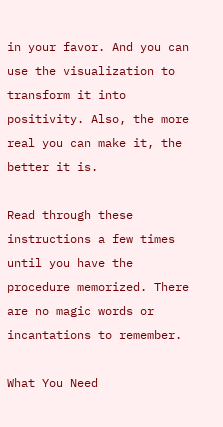in your favor. And you can use the visualization to transform it into positivity. Also, the more real you can make it, the better it is.

Read through these instructions a few times until you have the procedure memorized. There are no magic words or incantations to remember.

What You Need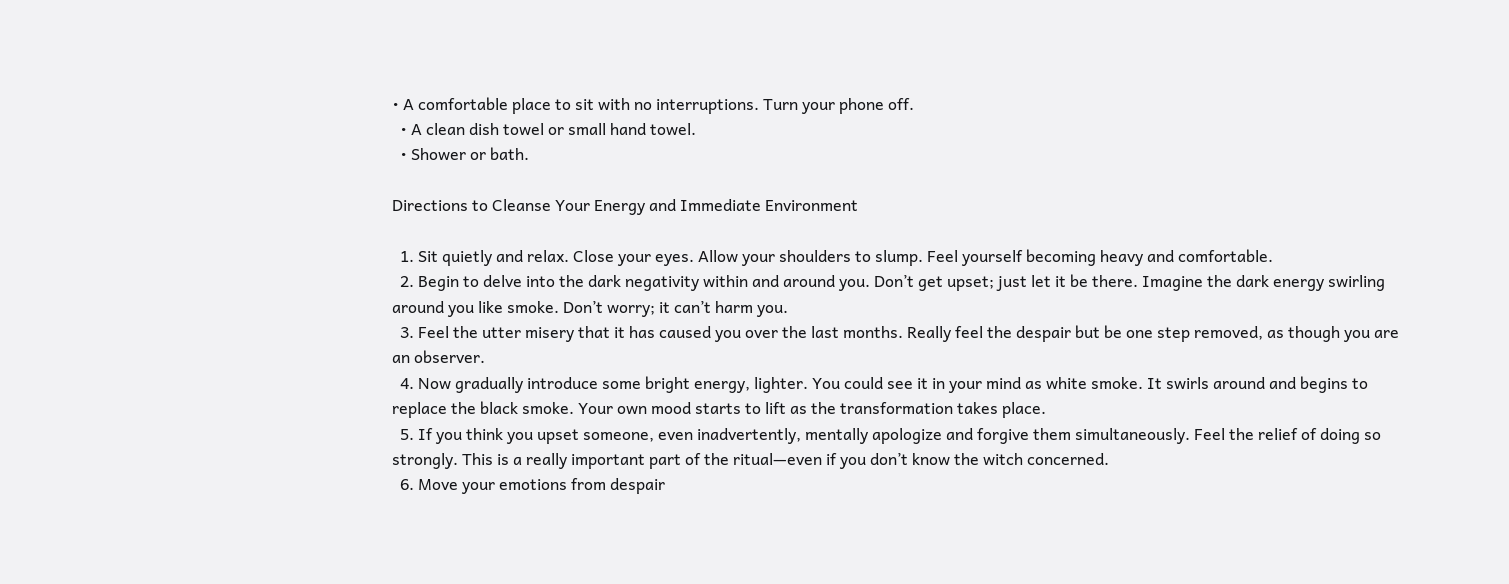• A comfortable place to sit with no interruptions. Turn your phone off.
  • A clean dish towel or small hand towel.
  • Shower or bath.

Directions to Cleanse Your Energy and Immediate Environment

  1. Sit quietly and relax. Close your eyes. Allow your shoulders to slump. Feel yourself becoming heavy and comfortable.
  2. Begin to delve into the dark negativity within and around you. Don’t get upset; just let it be there. Imagine the dark energy swirling around you like smoke. Don’t worry; it can’t harm you.
  3. Feel the utter misery that it has caused you over the last months. Really feel the despair but be one step removed, as though you are an observer.
  4. Now gradually introduce some bright energy, lighter. You could see it in your mind as white smoke. It swirls around and begins to replace the black smoke. Your own mood starts to lift as the transformation takes place.
  5. If you think you upset someone, even inadvertently, mentally apologize and forgive them simultaneously. Feel the relief of doing so strongly. This is a really important part of the ritual—even if you don’t know the witch concerned.
  6. Move your emotions from despair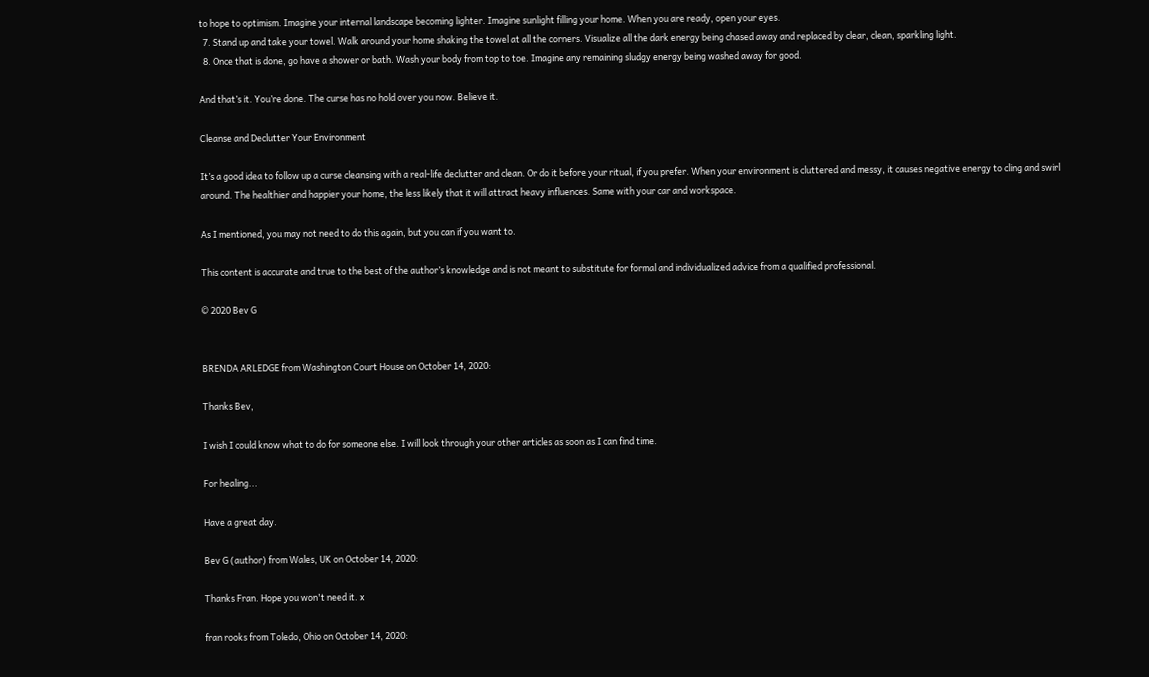to hope to optimism. Imagine your internal landscape becoming lighter. Imagine sunlight filling your home. When you are ready, open your eyes.
  7. Stand up and take your towel. Walk around your home shaking the towel at all the corners. Visualize all the dark energy being chased away and replaced by clear, clean, sparkling light.
  8. Once that is done, go have a shower or bath. Wash your body from top to toe. Imagine any remaining sludgy energy being washed away for good.

And that’s it. You’re done. The curse has no hold over you now. Believe it.

Cleanse and Declutter Your Environment

It’s a good idea to follow up a curse cleansing with a real-life declutter and clean. Or do it before your ritual, if you prefer. When your environment is cluttered and messy, it causes negative energy to cling and swirl around. The healthier and happier your home, the less likely that it will attract heavy influences. Same with your car and workspace.

As I mentioned, you may not need to do this again, but you can if you want to.

This content is accurate and true to the best of the author’s knowledge and is not meant to substitute for formal and individualized advice from a qualified professional.

© 2020 Bev G


BRENDA ARLEDGE from Washington Court House on October 14, 2020:

Thanks Bev,

I wish I could know what to do for someone else. I will look through your other articles as soon as I can find time.

For healing...

Have a great day.

Bev G (author) from Wales, UK on October 14, 2020:

Thanks Fran. Hope you won't need it. x

fran rooks from Toledo, Ohio on October 14, 2020: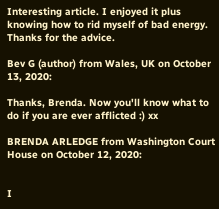Interesting article. I enjoyed it plus knowing how to rid myself of bad energy. Thanks for the advice.

Bev G (author) from Wales, UK on October 13, 2020:

Thanks, Brenda. Now you'll know what to do if you are ever afflicted :) xx

BRENDA ARLEDGE from Washington Court House on October 12, 2020:


I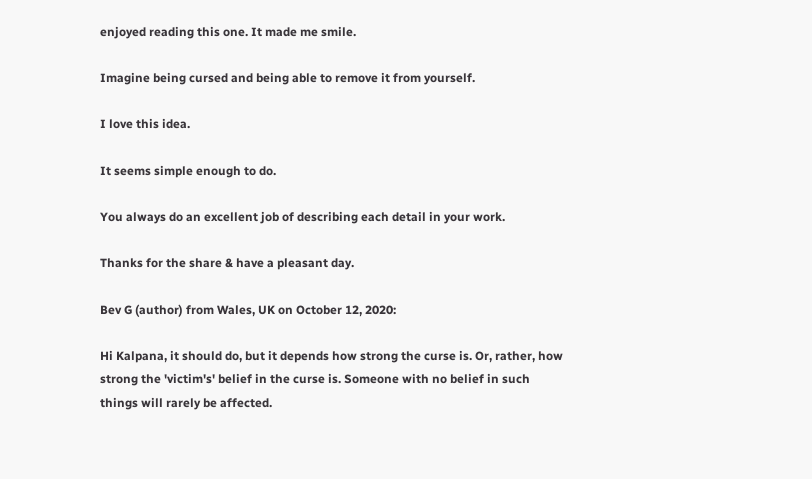enjoyed reading this one. It made me smile.

Imagine being cursed and being able to remove it from yourself.

I love this idea.

It seems simple enough to do.

You always do an excellent job of describing each detail in your work.

Thanks for the share & have a pleasant day.

Bev G (author) from Wales, UK on October 12, 2020:

Hi Kalpana, it should do, but it depends how strong the curse is. Or, rather, how strong the 'victim's' belief in the curse is. Someone with no belief in such things will rarely be affected.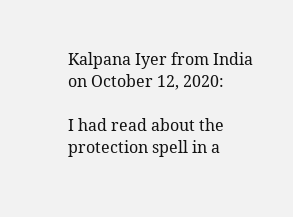Kalpana Iyer from India on October 12, 2020:

I had read about the protection spell in a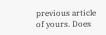previous article of yours. Does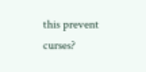this prevent curses?